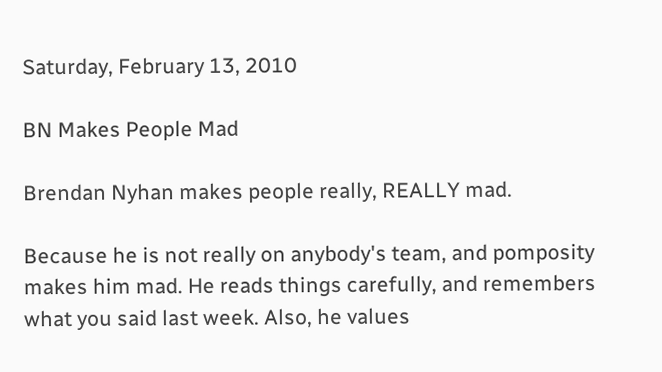Saturday, February 13, 2010

BN Makes People Mad

Brendan Nyhan makes people really, REALLY mad.

Because he is not really on anybody's team, and pomposity makes him mad. He reads things carefully, and remembers what you said last week. Also, he values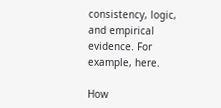consistency, logic, and empirical evidence. For example, here.

How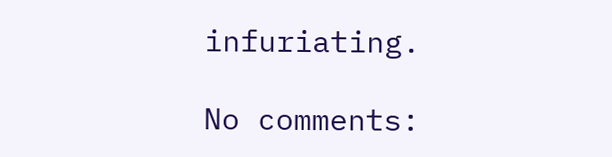infuriating.

No comments: